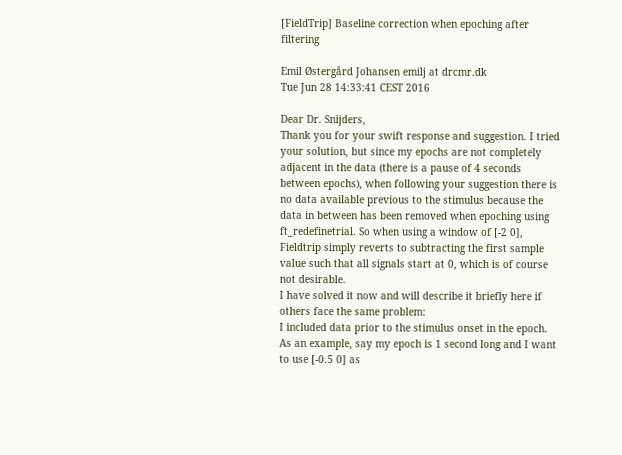[FieldTrip] Baseline correction when epoching after filtering

Emil Østergård Johansen emilj at drcmr.dk
Tue Jun 28 14:33:41 CEST 2016

Dear Dr. Snijders,
Thank you for your swift response and suggestion. I tried your solution, but since my epochs are not completely adjacent in the data (there is a pause of 4 seconds between epochs), when following your suggestion there is no data available previous to the stimulus because the data in between has been removed when epoching using ft_redefinetrial. So when using a window of [-2 0], Fieldtrip simply reverts to subtracting the first sample value such that all signals start at 0, which is of course not desirable.
I have solved it now and will describe it briefly here if others face the same problem:
I included data prior to the stimulus onset in the epoch. As an example, say my epoch is 1 second long and I want to use [-0.5 0] as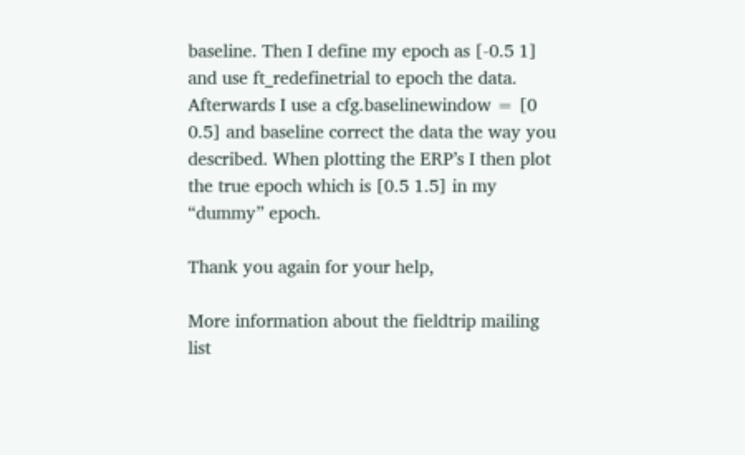baseline. Then I define my epoch as [-0.5 1]  and use ft_redefinetrial to epoch the data. Afterwards I use a cfg.baselinewindow = [0 0.5] and baseline correct the data the way you described. When plotting the ERP’s I then plot the true epoch which is [0.5 1.5] in my “dummy” epoch.

Thank you again for your help,

More information about the fieldtrip mailing list